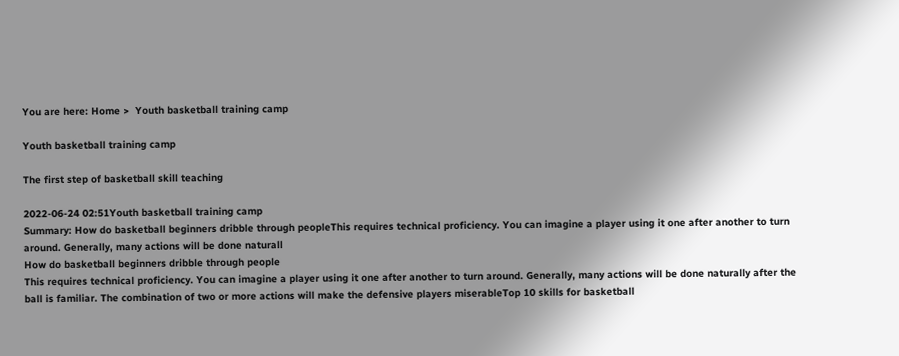You are here: Home >  Youth basketball training camp

Youth basketball training camp

The first step of basketball skill teaching

2022-06-24 02:51Youth basketball training camp
Summary: How do basketball beginners dribble through peopleThis requires technical proficiency. You can imagine a player using it one after another to turn around. Generally, many actions will be done naturall
How do basketball beginners dribble through people
This requires technical proficiency. You can imagine a player using it one after another to turn around. Generally, many actions will be done naturally after the ball is familiar. The combination of two or more actions will make the defensive players miserableTop 10 skills for basketball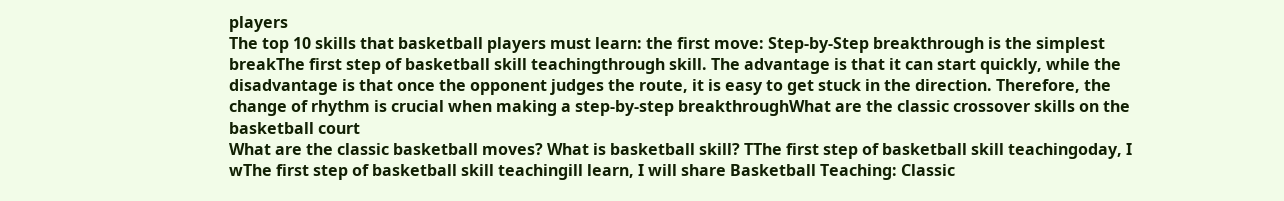players
The top 10 skills that basketball players must learn: the first move: Step-by-Step breakthrough is the simplest breakThe first step of basketball skill teachingthrough skill. The advantage is that it can start quickly, while the disadvantage is that once the opponent judges the route, it is easy to get stuck in the direction. Therefore, the change of rhythm is crucial when making a step-by-step breakthroughWhat are the classic crossover skills on the basketball court
What are the classic basketball moves? What is basketball skill? TThe first step of basketball skill teachingoday, I wThe first step of basketball skill teachingill learn, I will share Basketball Teaching: Classic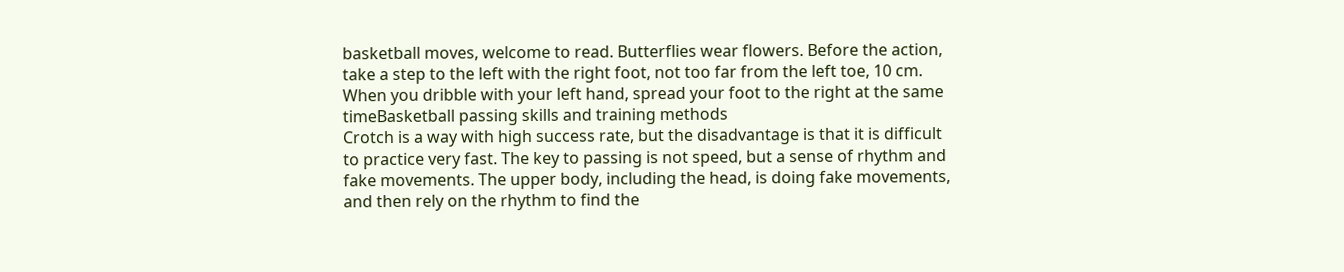basketball moves, welcome to read. Butterflies wear flowers. Before the action, take a step to the left with the right foot, not too far from the left toe, 10 cm. When you dribble with your left hand, spread your foot to the right at the same timeBasketball passing skills and training methods
Crotch is a way with high success rate, but the disadvantage is that it is difficult to practice very fast. The key to passing is not speed, but a sense of rhythm and fake movements. The upper body, including the head, is doing fake movements, and then rely on the rhythm to find the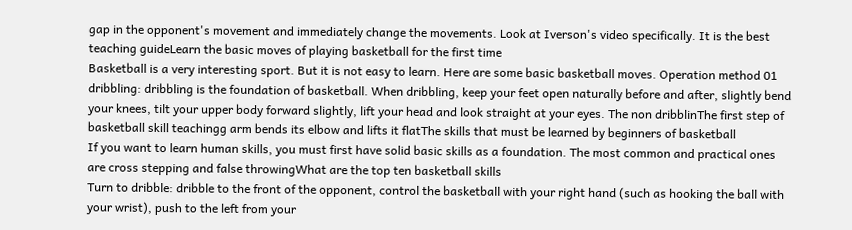gap in the opponent's movement and immediately change the movements. Look at Iverson's video specifically. It is the best teaching guideLearn the basic moves of playing basketball for the first time
Basketball is a very interesting sport. But it is not easy to learn. Here are some basic basketball moves. Operation method 01 dribbling: dribbling is the foundation of basketball. When dribbling, keep your feet open naturally before and after, slightly bend your knees, tilt your upper body forward slightly, lift your head and look straight at your eyes. The non dribblinThe first step of basketball skill teachingg arm bends its elbow and lifts it flatThe skills that must be learned by beginners of basketball
If you want to learn human skills, you must first have solid basic skills as a foundation. The most common and practical ones are cross stepping and false throwingWhat are the top ten basketball skills
Turn to dribble: dribble to the front of the opponent, control the basketball with your right hand (such as hooking the ball with your wrist), push to the left from your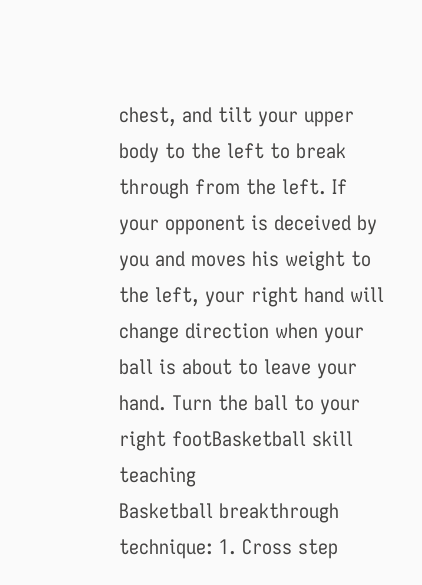chest, and tilt your upper body to the left to break through from the left. If your opponent is deceived by you and moves his weight to the left, your right hand will change direction when your ball is about to leave your hand. Turn the ball to your right footBasketball skill teaching
Basketball breakthrough technique: 1. Cross step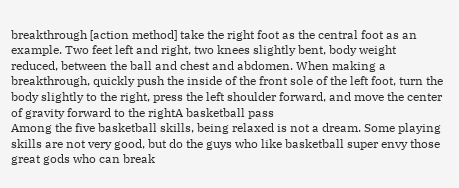breakthrough [action method] take the right foot as the central foot as an example. Two feet left and right, two knees slightly bent, body weight reduced, between the ball and chest and abdomen. When making a breakthrough, quickly push the inside of the front sole of the left foot, turn the body slightly to the right, press the left shoulder forward, and move the center of gravity forward to the rightA basketball pass
Among the five basketball skills, being relaxed is not a dream. Some playing skills are not very good, but do the guys who like basketball super envy those great gods who can break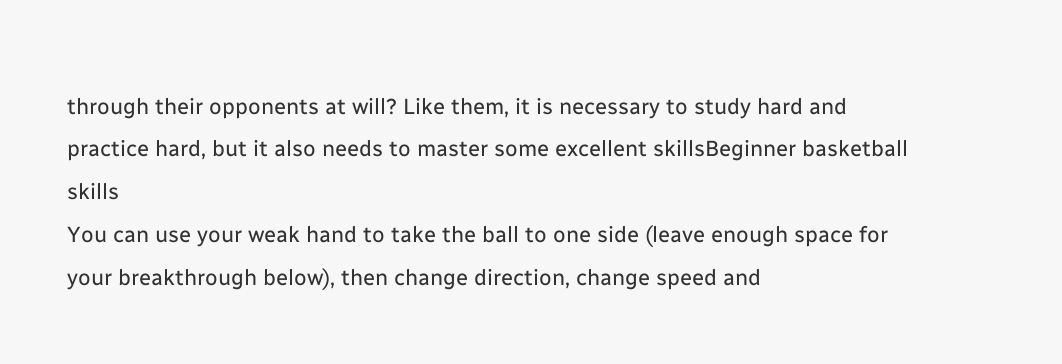through their opponents at will? Like them, it is necessary to study hard and practice hard, but it also needs to master some excellent skillsBeginner basketball skills
You can use your weak hand to take the ball to one side (leave enough space for your breakthrough below), then change direction, change speed and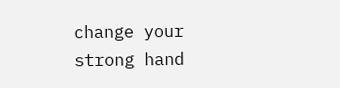change your strong hand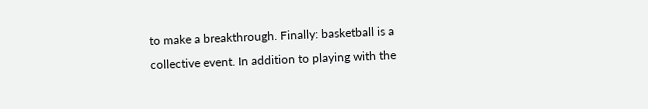to make a breakthrough. Finally: basketball is a collective event. In addition to playing with the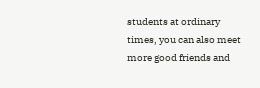students at ordinary times, you can also meet more good friends and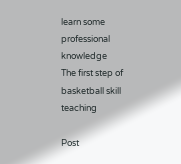learn some professional knowledge
The first step of basketball skill teaching

Post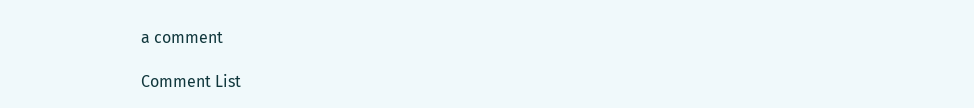a comment

Comment List